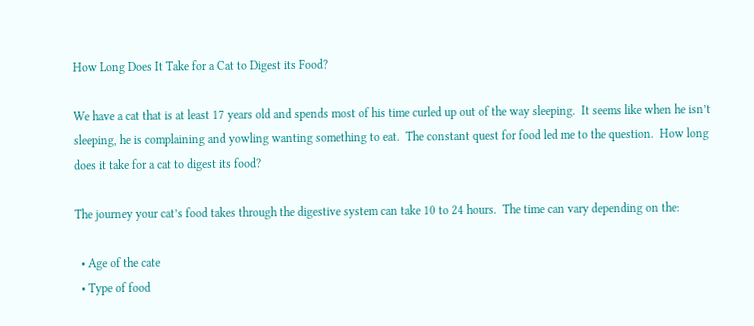How Long Does It Take for a Cat to Digest its Food?

We have a cat that is at least 17 years old and spends most of his time curled up out of the way sleeping.  It seems like when he isn’t sleeping, he is complaining and yowling wanting something to eat.  The constant quest for food led me to the question.  How long does it take for a cat to digest its food?

The journey your cat’s food takes through the digestive system can take 10 to 24 hours.  The time can vary depending on the:

  • Age of the cate
  • Type of food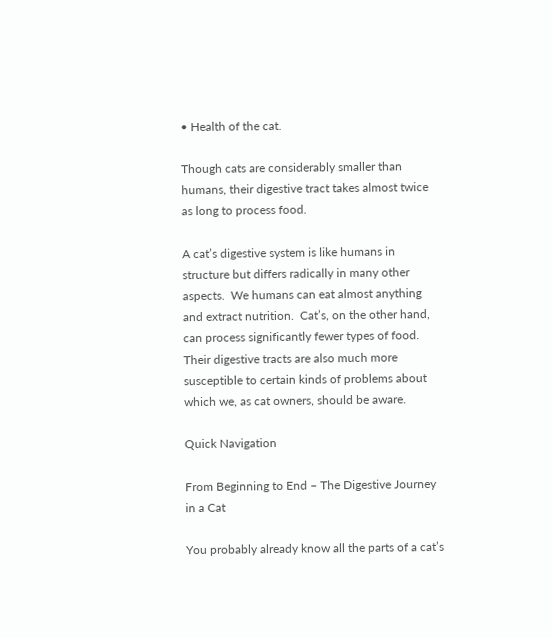• Health of the cat.

Though cats are considerably smaller than humans, their digestive tract takes almost twice as long to process food.

A cat’s digestive system is like humans in structure but differs radically in many other aspects.  We humans can eat almost anything and extract nutrition.  Cat’s, on the other hand, can process significantly fewer types of food.  Their digestive tracts are also much more susceptible to certain kinds of problems about which we, as cat owners, should be aware.

Quick Navigation

From Beginning to End – The Digestive Journey in a Cat

You probably already know all the parts of a cat’s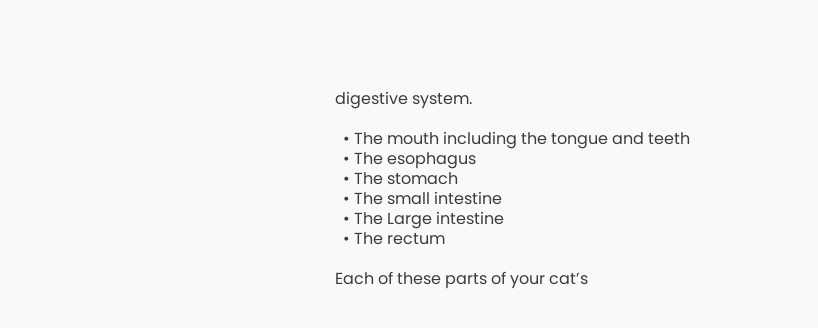digestive system.

  • The mouth including the tongue and teeth
  • The esophagus
  • The stomach
  • The small intestine
  • The Large intestine
  • The rectum

Each of these parts of your cat’s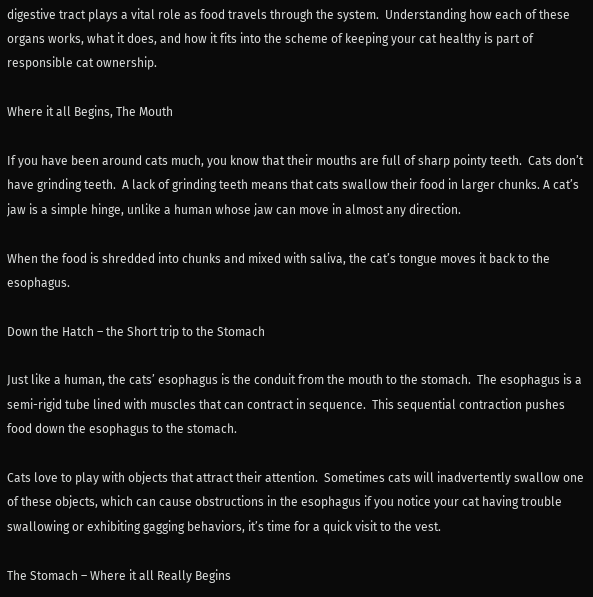digestive tract plays a vital role as food travels through the system.  Understanding how each of these organs works, what it does, and how it fits into the scheme of keeping your cat healthy is part of responsible cat ownership.

Where it all Begins, The Mouth

If you have been around cats much, you know that their mouths are full of sharp pointy teeth.  Cats don’t have grinding teeth.  A lack of grinding teeth means that cats swallow their food in larger chunks. A cat’s jaw is a simple hinge, unlike a human whose jaw can move in almost any direction.

When the food is shredded into chunks and mixed with saliva, the cat’s tongue moves it back to the esophagus.

Down the Hatch – the Short trip to the Stomach

Just like a human, the cats’ esophagus is the conduit from the mouth to the stomach.  The esophagus is a semi-rigid tube lined with muscles that can contract in sequence.  This sequential contraction pushes food down the esophagus to the stomach.

Cats love to play with objects that attract their attention.  Sometimes cats will inadvertently swallow one of these objects, which can cause obstructions in the esophagus if you notice your cat having trouble swallowing or exhibiting gagging behaviors, it’s time for a quick visit to the vest.

The Stomach – Where it all Really Begins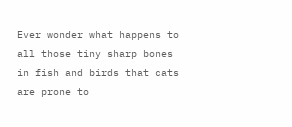Ever wonder what happens to all those tiny sharp bones in fish and birds that cats are prone to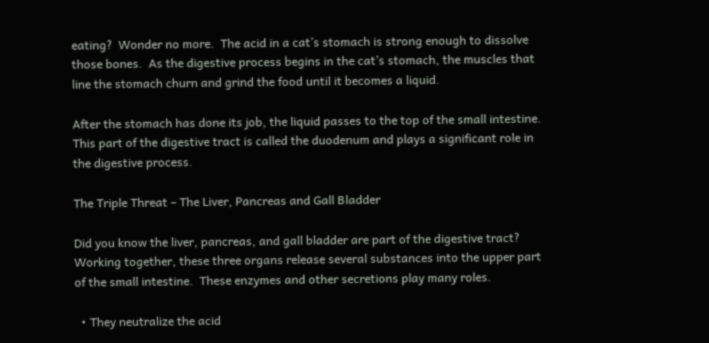eating?  Wonder no more.  The acid in a cat’s stomach is strong enough to dissolve those bones.  As the digestive process begins in the cat’s stomach, the muscles that line the stomach churn and grind the food until it becomes a liquid.

After the stomach has done its job, the liquid passes to the top of the small intestine.  This part of the digestive tract is called the duodenum and plays a significant role in the digestive process.

The Triple Threat – The Liver, Pancreas and Gall Bladder

Did you know the liver, pancreas, and gall bladder are part of the digestive tract?  Working together, these three organs release several substances into the upper part of the small intestine.  These enzymes and other secretions play many roles.

  • They neutralize the acid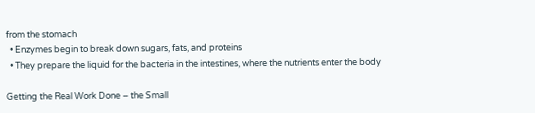from the stomach
  • Enzymes begin to break down sugars, fats, and proteins
  • They prepare the liquid for the bacteria in the intestines, where the nutrients enter the body

Getting the Real Work Done – the Small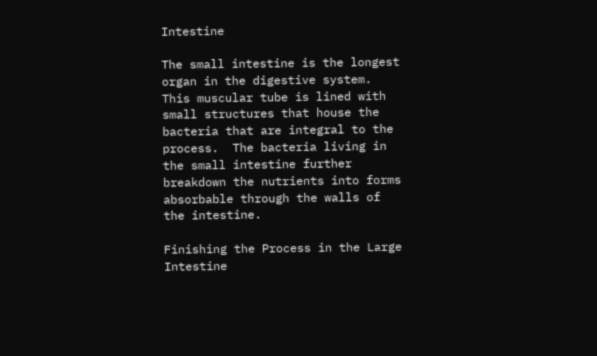Intestine

The small intestine is the longest organ in the digestive system.  This muscular tube is lined with small structures that house the bacteria that are integral to the process.  The bacteria living in the small intestine further breakdown the nutrients into forms absorbable through the walls of the intestine.

Finishing the Process in the Large Intestine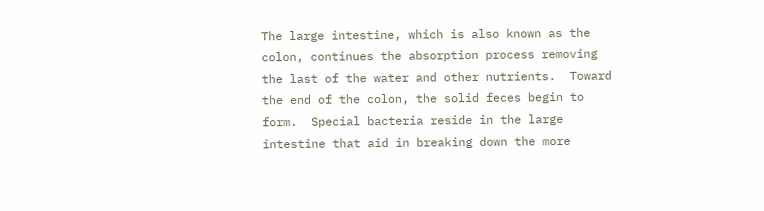The large intestine, which is also known as the colon, continues the absorption process removing the last of the water and other nutrients.  Toward the end of the colon, the solid feces begin to form.  Special bacteria reside in the large intestine that aid in breaking down the more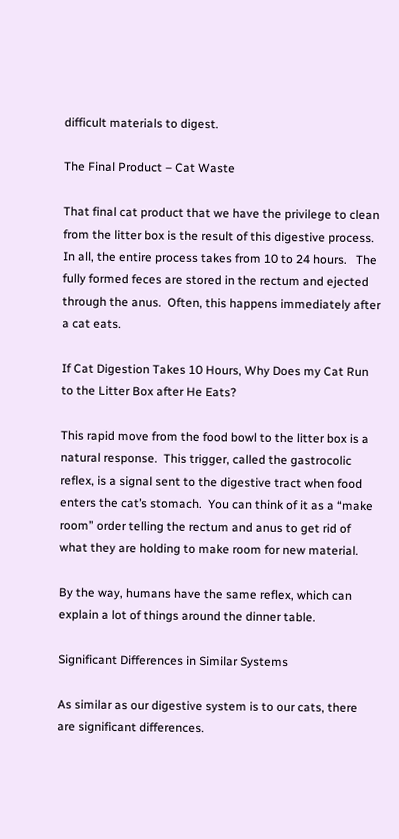difficult materials to digest.

The Final Product – Cat Waste

That final cat product that we have the privilege to clean from the litter box is the result of this digestive process.  In all, the entire process takes from 10 to 24 hours.   The fully formed feces are stored in the rectum and ejected through the anus.  Often, this happens immediately after a cat eats.

If Cat Digestion Takes 10 Hours, Why Does my Cat Run to the Litter Box after He Eats?

This rapid move from the food bowl to the litter box is a natural response.  This trigger, called the gastrocolic reflex, is a signal sent to the digestive tract when food enters the cat’s stomach.  You can think of it as a “make room” order telling the rectum and anus to get rid of what they are holding to make room for new material.

By the way, humans have the same reflex, which can explain a lot of things around the dinner table.

Significant Differences in Similar Systems

As similar as our digestive system is to our cats, there are significant differences.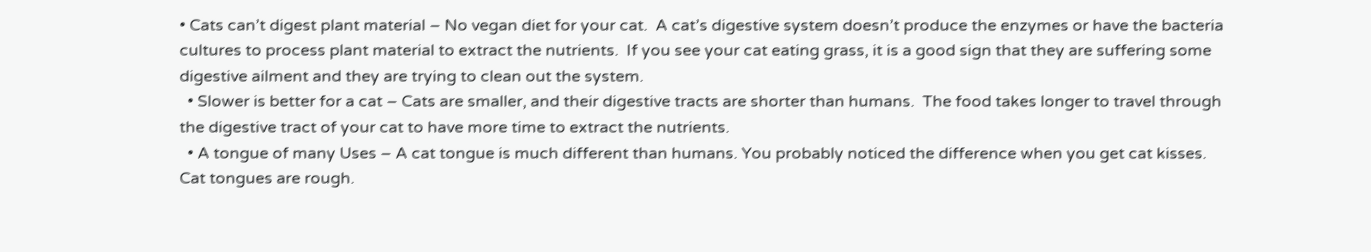• Cats can’t digest plant material – No vegan diet for your cat.  A cat’s digestive system doesn’t produce the enzymes or have the bacteria cultures to process plant material to extract the nutrients.  If you see your cat eating grass, it is a good sign that they are suffering some digestive ailment and they are trying to clean out the system.
  • Slower is better for a cat – Cats are smaller, and their digestive tracts are shorter than humans.  The food takes longer to travel through the digestive tract of your cat to have more time to extract the nutrients.
  • A tongue of many Uses – A cat tongue is much different than humans. You probably noticed the difference when you get cat kisses.  Cat tongues are rough.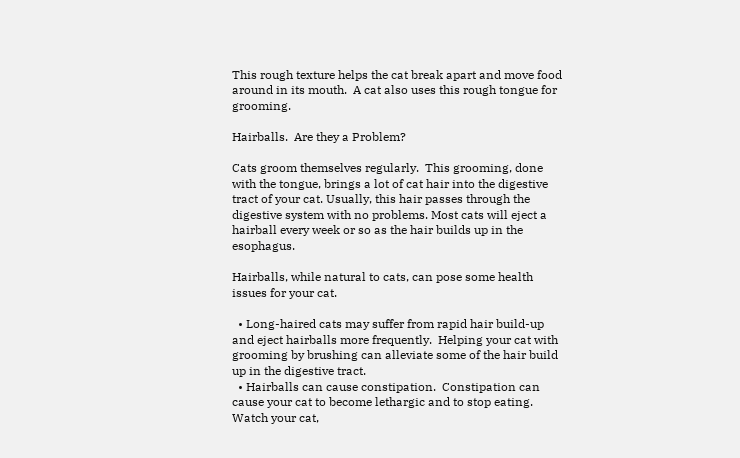This rough texture helps the cat break apart and move food around in its mouth.  A cat also uses this rough tongue for grooming.

Hairballs.  Are they a Problem?

Cats groom themselves regularly.  This grooming, done with the tongue, brings a lot of cat hair into the digestive tract of your cat. Usually, this hair passes through the digestive system with no problems. Most cats will eject a hairball every week or so as the hair builds up in the esophagus.

Hairballs, while natural to cats, can pose some health issues for your cat.

  • Long-haired cats may suffer from rapid hair build-up and eject hairballs more frequently.  Helping your cat with grooming by brushing can alleviate some of the hair build up in the digestive tract.
  • Hairballs can cause constipation.  Constipation can cause your cat to become lethargic and to stop eating.  Watch your cat,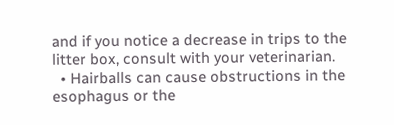and if you notice a decrease in trips to the litter box, consult with your veterinarian.
  • Hairballs can cause obstructions in the esophagus or the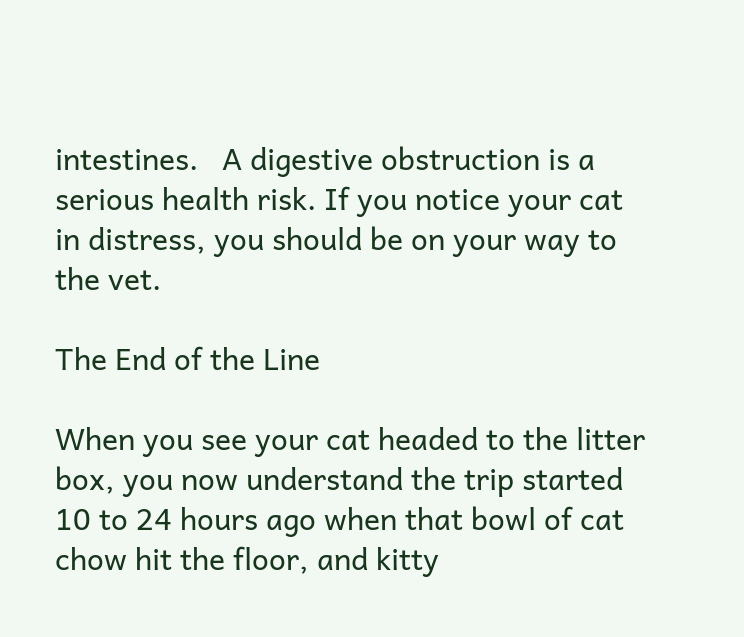intestines.   A digestive obstruction is a serious health risk. If you notice your cat in distress, you should be on your way to the vet.

The End of the Line

When you see your cat headed to the litter box, you now understand the trip started 10 to 24 hours ago when that bowl of cat chow hit the floor, and kitty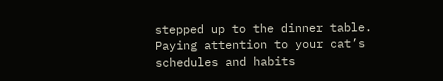stepped up to the dinner table.  Paying attention to your cat’s schedules and habits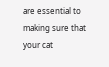are essential to making sure that your cat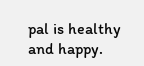pal is healthy and happy.